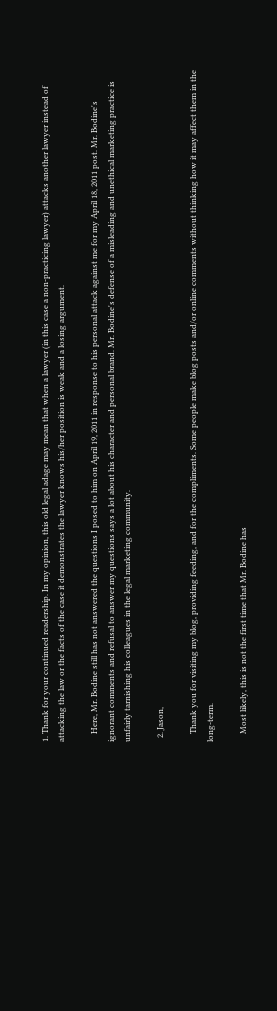1. Thank for your continued readership. In my opinion, this old legal adage may mean that when a lawyer (in this case a non-practicing lawyer) attacks another lawyer instead of attacking the law or the facts of the case it demonstrates the lawyer knows his/her position is weak and a losing argument.

    Here, Mr. Bodine still has not answered the questions I posed to him on April 19, 2011 in response to his personal attack against me for my April 18, 2011 post. Mr. Bodine's ignorant comments and refusal to answer my questions says a lot about his character and personal brand. Mr. Bodine's defense of a misleading and unethical marketing practice is unfairly tarnishing his colleagues in the legal marketing community.

  2. Jason,

    Thank you for visiting my blog, providing feeding, and for the compliments. Some people make blog posts and/or online comments without thinking how it may affect them in the long-term.

    Most likely, this is not the first time that Mr. Bodine has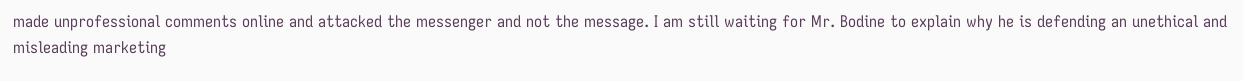made unprofessional comments online and attacked the messenger and not the message. I am still waiting for Mr. Bodine to explain why he is defending an unethical and misleading marketing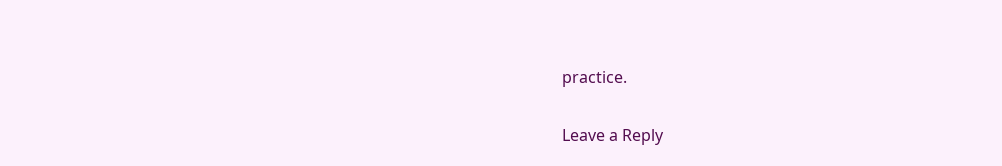practice.

Leave a Reply